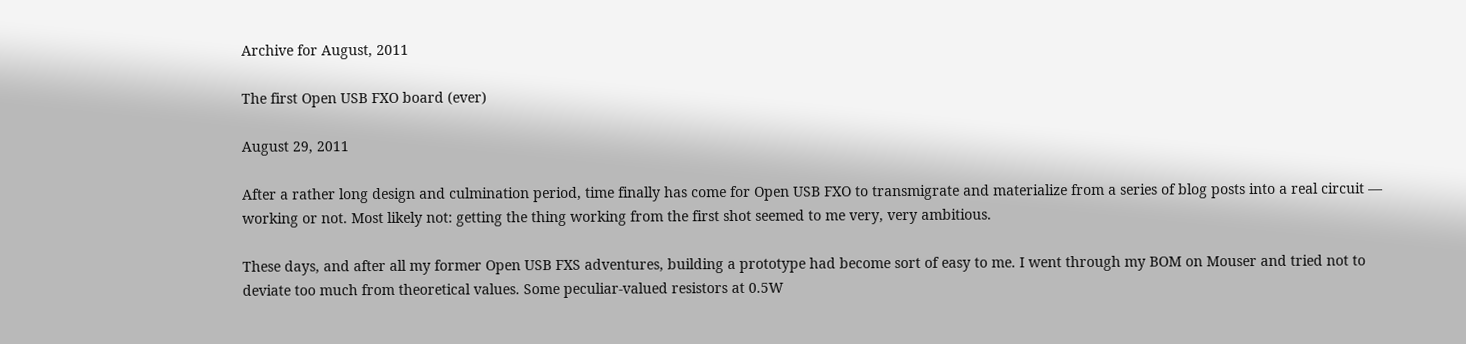Archive for August, 2011

The first Open USB FXO board (ever)

August 29, 2011

After a rather long design and culmination period, time finally has come for Open USB FXO to transmigrate and materialize from a series of blog posts into a real circuit — working or not. Most likely not: getting the thing working from the first shot seemed to me very, very ambitious.

These days, and after all my former Open USB FXS adventures, building a prototype had become sort of easy to me. I went through my BOM on Mouser and tried not to deviate too much from theoretical values. Some peculiar-valued resistors at 0.5W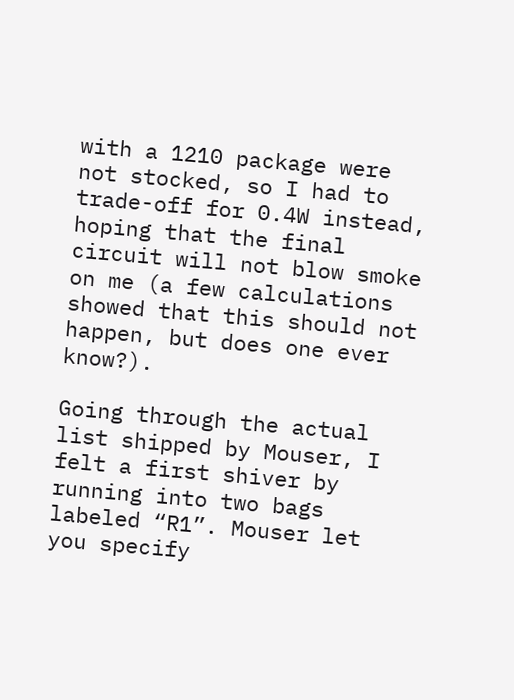with a 1210 package were not stocked, so I had to trade-off for 0.4W instead, hoping that the final circuit will not blow smoke on me (a few calculations showed that this should not happen, but does one ever know?).

Going through the actual list shipped by Mouser, I felt a first shiver by running into two bags labeled “R1”. Mouser let you specify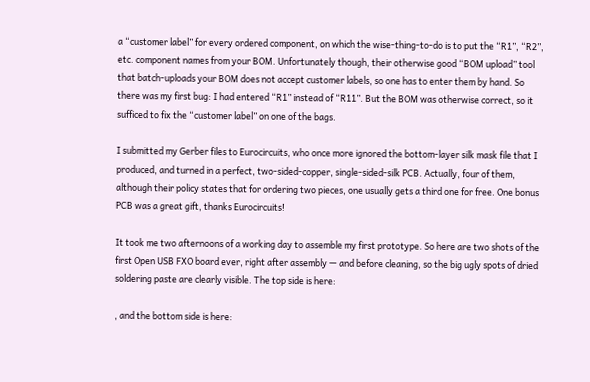a “customer label” for every ordered component, on which the wise-thing-to-do is to put the “R1”, “R2”, etc. component names from your BOM. Unfortunately though, their otherwise good “BOM upload” tool that batch-uploads your BOM does not accept customer labels, so one has to enter them by hand. So there was my first bug: I had entered “R1” instead of “R11”. But the BOM was otherwise correct, so it sufficed to fix the “customer label” on one of the bags.

I submitted my Gerber files to Eurocircuits, who once more ignored the bottom-layer silk mask file that I produced, and turned in a perfect, two-sided-copper, single-sided-silk PCB. Actually, four of them, although their policy states that for ordering two pieces, one usually gets a third one for free. One bonus PCB was a great gift, thanks Eurocircuits!

It took me two afternoons of a working day to assemble my first prototype. So here are two shots of the first Open USB FXO board ever, right after assembly — and before cleaning, so the big ugly spots of dried soldering paste are clearly visible. The top side is here:

, and the bottom side is here: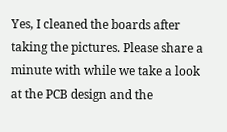Yes, I cleaned the boards after taking the pictures. Please share a minute with while we take a look at the PCB design and the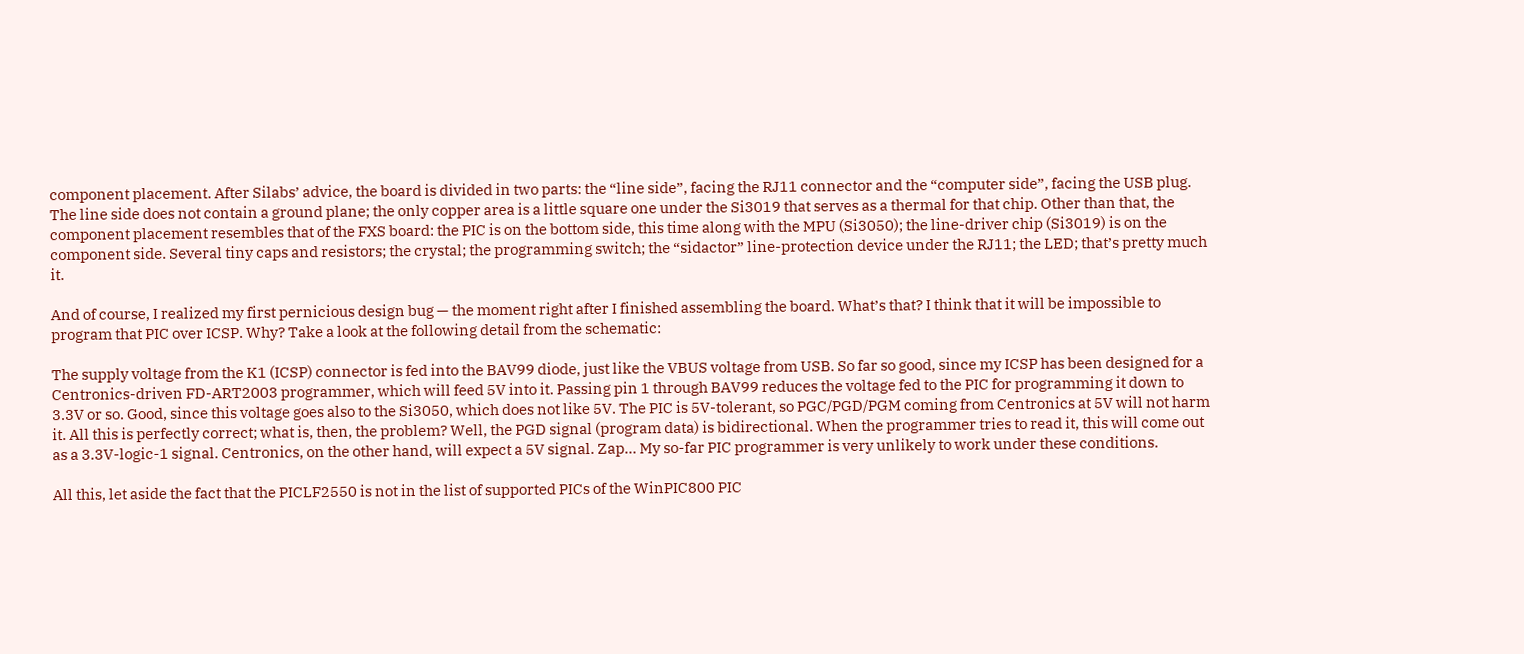component placement. After Silabs’ advice, the board is divided in two parts: the “line side”, facing the RJ11 connector and the “computer side”, facing the USB plug. The line side does not contain a ground plane; the only copper area is a little square one under the Si3019 that serves as a thermal for that chip. Other than that, the component placement resembles that of the FXS board: the PIC is on the bottom side, this time along with the MPU (Si3050); the line-driver chip (Si3019) is on the component side. Several tiny caps and resistors; the crystal; the programming switch; the “sidactor” line-protection device under the RJ11; the LED; that’s pretty much it.

And of course, I realized my first pernicious design bug — the moment right after I finished assembling the board. What’s that? I think that it will be impossible to program that PIC over ICSP. Why? Take a look at the following detail from the schematic:

The supply voltage from the K1 (ICSP) connector is fed into the BAV99 diode, just like the VBUS voltage from USB. So far so good, since my ICSP has been designed for a Centronics-driven FD-ART2003 programmer, which will feed 5V into it. Passing pin 1 through BAV99 reduces the voltage fed to the PIC for programming it down to 3.3V or so. Good, since this voltage goes also to the Si3050, which does not like 5V. The PIC is 5V-tolerant, so PGC/PGD/PGM coming from Centronics at 5V will not harm it. All this is perfectly correct; what is, then, the problem? Well, the PGD signal (program data) is bidirectional. When the programmer tries to read it, this will come out as a 3.3V-logic-1 signal. Centronics, on the other hand, will expect a 5V signal. Zap… My so-far PIC programmer is very unlikely to work under these conditions.

All this, let aside the fact that the PICLF2550 is not in the list of supported PICs of the WinPIC800 PIC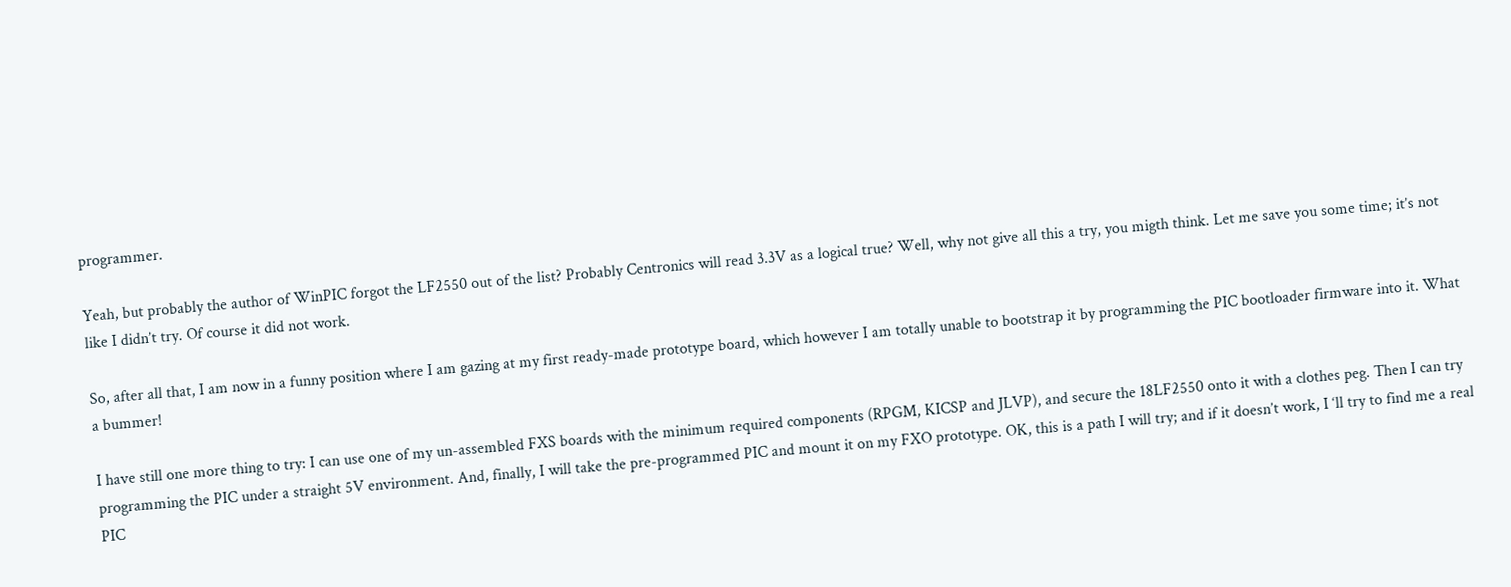programmer.

Yeah, but probably the author of WinPIC forgot the LF2550 out of the list? Probably Centronics will read 3.3V as a logical true? Well, why not give all this a try, you migth think. Let me save you some time; it’s not like I didn’t try. Of course it did not work.

So, after all that, I am now in a funny position where I am gazing at my first ready-made prototype board, which however I am totally unable to bootstrap it by programming the PIC bootloader firmware into it. What a bummer!

I have still one more thing to try: I can use one of my un-assembled FXS boards with the minimum required components (RPGM, KICSP and JLVP), and secure the 18LF2550 onto it with a clothes peg. Then I can try programming the PIC under a straight 5V environment. And, finally, I will take the pre-programmed PIC and mount it on my FXO prototype. OK, this is a path I will try; and if it doesn’t work, I ‘ll try to find me a real PIC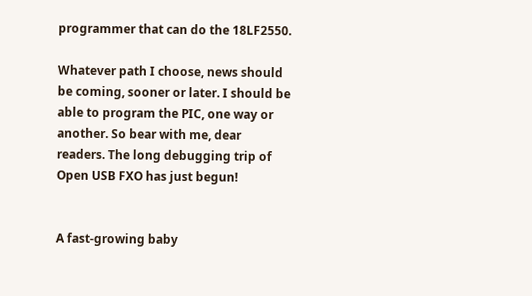programmer that can do the 18LF2550.

Whatever path I choose, news should be coming, sooner or later. I should be able to program the PIC, one way or another. So bear with me, dear readers. The long debugging trip of Open USB FXO has just begun!


A fast-growing baby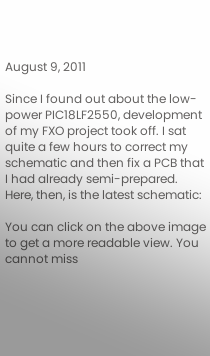August 9, 2011

Since I found out about the low-power PIC18LF2550, development of my FXO project took off. I sat quite a few hours to correct my schematic and then fix a PCB that I had already semi-prepared. Here, then, is the latest schematic:

You can click on the above image to get a more readable view. You cannot miss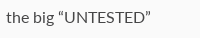the big “UNTESTED”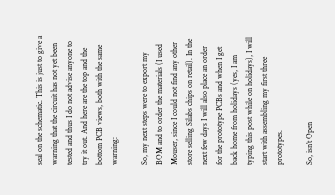seal on the schematic. This is just to give a warning that the circuit has not yet been tested and thus I do not advise anyone to try it out. And here are the top and the bottom PCB views, both with the same warning:

So, my next steps were to export my BOM and to order the materials (I used Mouser, since I could not find any other store selling Silabs chips on retail). In the next few days I will also place an order for the prototype PCBs and when I get back home from holidays (yes, I am typing this post while on holidays), I will start with assembling my first three prototypes.

So, isn’t Open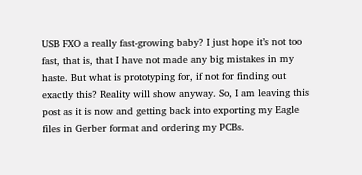USB FXO a really fast-growing baby? I just hope it’s not too fast, that is, that I have not made any big mistakes in my haste. But what is prototyping for, if not for finding out exactly this? Reality will show anyway. So, I am leaving this post as it is now and getting back into exporting my Eagle files in Gerber format and ordering my PCBs.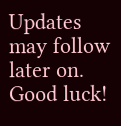Updates may follow later on. Good luck!